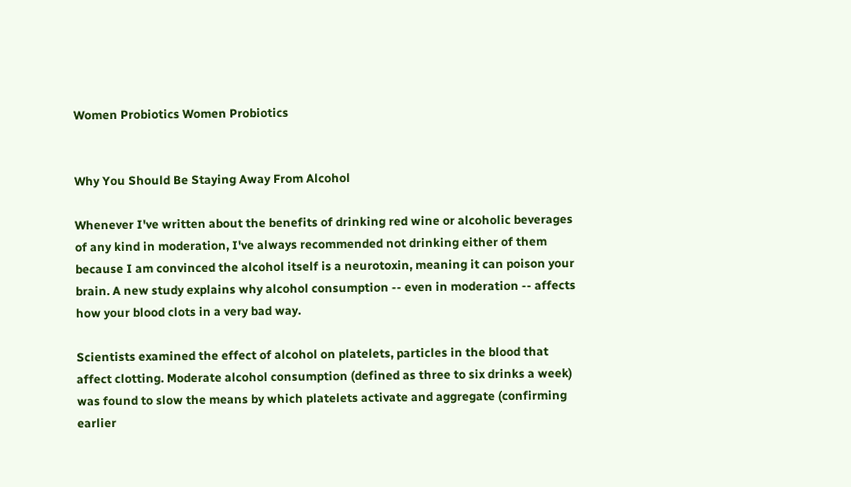Women Probiotics Women Probiotics


Why You Should Be Staying Away From Alcohol

Whenever I've written about the benefits of drinking red wine or alcoholic beverages of any kind in moderation, I've always recommended not drinking either of them because I am convinced the alcohol itself is a neurotoxin, meaning it can poison your brain. A new study explains why alcohol consumption -- even in moderation -- affects how your blood clots in a very bad way.

Scientists examined the effect of alcohol on platelets, particles in the blood that affect clotting. Moderate alcohol consumption (defined as three to six drinks a week) was found to slow the means by which platelets activate and aggregate (confirming earlier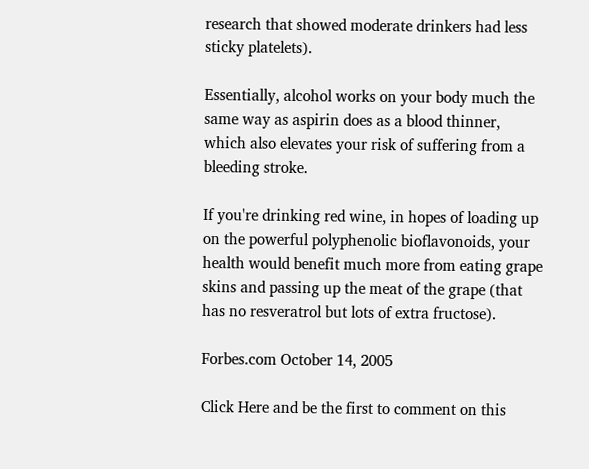research that showed moderate drinkers had less sticky platelets).

Essentially, alcohol works on your body much the same way as aspirin does as a blood thinner, which also elevates your risk of suffering from a bleeding stroke.

If you're drinking red wine, in hopes of loading up on the powerful polyphenolic bioflavonoids, your health would benefit much more from eating grape skins and passing up the meat of the grape (that has no resveratrol but lots of extra fructose).

Forbes.com October 14, 2005

Click Here and be the first to comment on this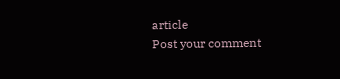article
Post your comment